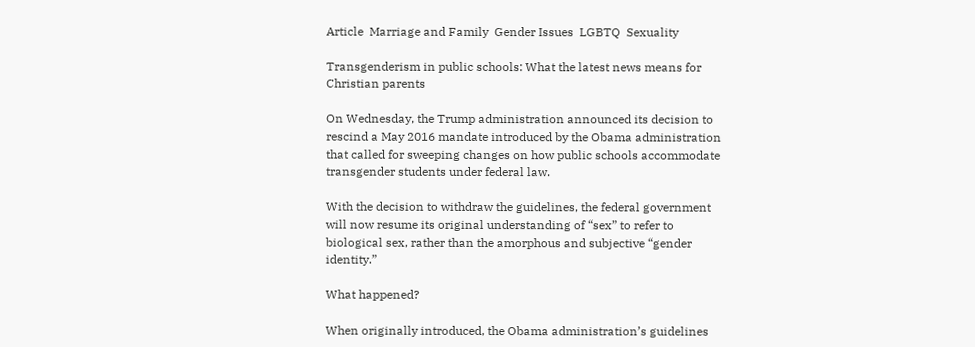Article  Marriage and Family  Gender Issues  LGBTQ  Sexuality

Transgenderism in public schools: What the latest news means for Christian parents

On Wednesday, the Trump administration announced its decision to rescind a May 2016 mandate introduced by the Obama administration that called for sweeping changes on how public schools accommodate transgender students under federal law.

With the decision to withdraw the guidelines, the federal government will now resume its original understanding of “sex” to refer to biological sex, rather than the amorphous and subjective “gender identity.”

What happened?

When originally introduced, the Obama administration’s guidelines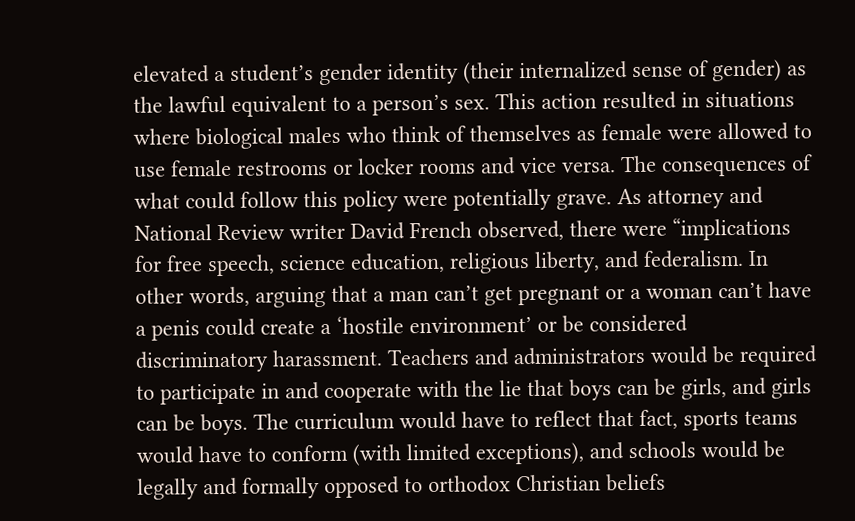elevated a student’s gender identity (their internalized sense of gender) as the lawful equivalent to a person’s sex. This action resulted in situations where biological males who think of themselves as female were allowed to use female restrooms or locker rooms and vice versa. The consequences of what could follow this policy were potentially grave. As attorney and National Review writer David French observed, there were “implications for free speech, science education, religious liberty, and federalism. In other words, arguing that a man can’t get pregnant or a woman can’t have a penis could create a ‘hostile environment’ or be considered discriminatory harassment. Teachers and administrators would be required to participate in and cooperate with the lie that boys can be girls, and girls can be boys. The curriculum would have to reflect that fact, sports teams would have to conform (with limited exceptions), and schools would be legally and formally opposed to orthodox Christian beliefs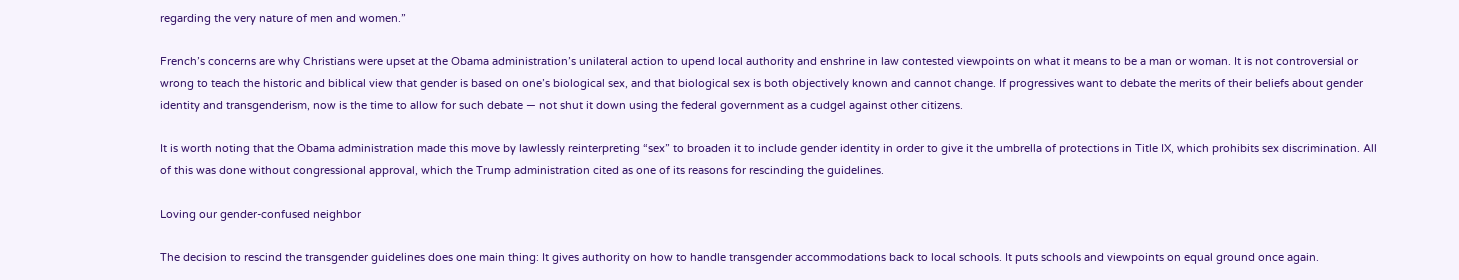regarding the very nature of men and women.”

French’s concerns are why Christians were upset at the Obama administration’s unilateral action to upend local authority and enshrine in law contested viewpoints on what it means to be a man or woman. It is not controversial or wrong to teach the historic and biblical view that gender is based on one’s biological sex, and that biological sex is both objectively known and cannot change. If progressives want to debate the merits of their beliefs about gender identity and transgenderism, now is the time to allow for such debate — not shut it down using the federal government as a cudgel against other citizens.

It is worth noting that the Obama administration made this move by lawlessly reinterpreting “sex” to broaden it to include gender identity in order to give it the umbrella of protections in Title IX, which prohibits sex discrimination. All of this was done without congressional approval, which the Trump administration cited as one of its reasons for rescinding the guidelines.

Loving our gender-confused neighbor

The decision to rescind the transgender guidelines does one main thing: It gives authority on how to handle transgender accommodations back to local schools. It puts schools and viewpoints on equal ground once again.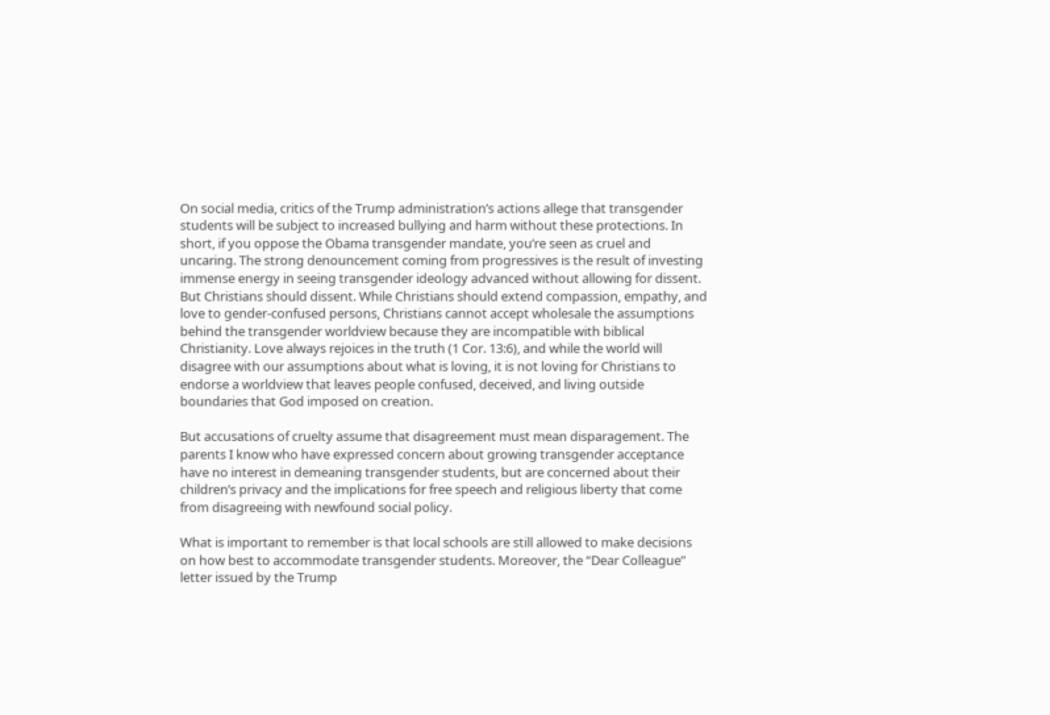On social media, critics of the Trump administration’s actions allege that transgender students will be subject to increased bullying and harm without these protections. In short, if you oppose the Obama transgender mandate, you’re seen as cruel and uncaring. The strong denouncement coming from progressives is the result of investing immense energy in seeing transgender ideology advanced without allowing for dissent. But Christians should dissent. While Christians should extend compassion, empathy, and love to gender-confused persons, Christians cannot accept wholesale the assumptions behind the transgender worldview because they are incompatible with biblical Christianity. Love always rejoices in the truth (1 Cor. 13:6), and while the world will disagree with our assumptions about what is loving, it is not loving for Christians to endorse a worldview that leaves people confused, deceived, and living outside boundaries that God imposed on creation.

But accusations of cruelty assume that disagreement must mean disparagement. The parents I know who have expressed concern about growing transgender acceptance have no interest in demeaning transgender students, but are concerned about their children’s privacy and the implications for free speech and religious liberty that come from disagreeing with newfound social policy.

What is important to remember is that local schools are still allowed to make decisions on how best to accommodate transgender students. Moreover, the “Dear Colleague” letter issued by the Trump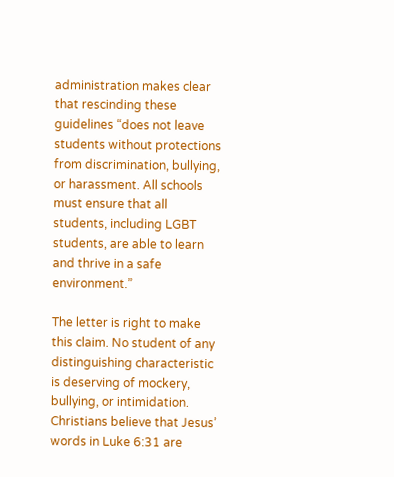administration makes clear that rescinding these guidelines “does not leave students without protections from discrimination, bullying, or harassment. All schools must ensure that all students, including LGBT students, are able to learn and thrive in a safe environment.”

The letter is right to make this claim. No student of any distinguishing characteristic is deserving of mockery, bullying, or intimidation. Christians believe that Jesus’ words in Luke 6:31 are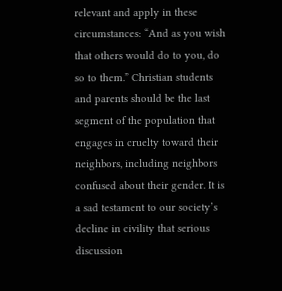relevant and apply in these circumstances: “And as you wish that others would do to you, do so to them.” Christian students and parents should be the last segment of the population that engages in cruelty toward their neighbors, including neighbors confused about their gender. It is a sad testament to our society’s decline in civility that serious discussion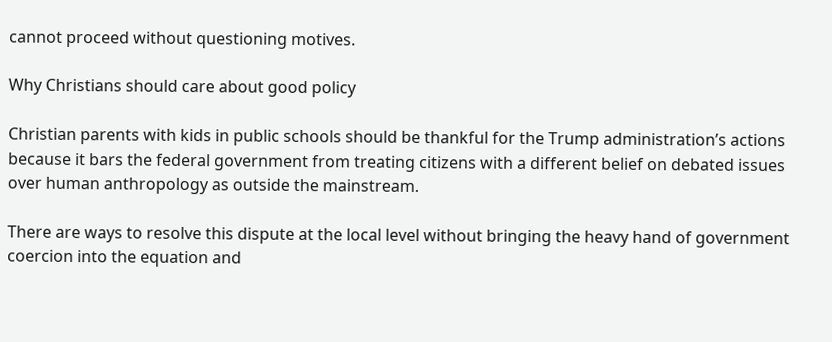cannot proceed without questioning motives.

Why Christians should care about good policy

Christian parents with kids in public schools should be thankful for the Trump administration’s actions because it bars the federal government from treating citizens with a different belief on debated issues over human anthropology as outside the mainstream.

There are ways to resolve this dispute at the local level without bringing the heavy hand of government coercion into the equation and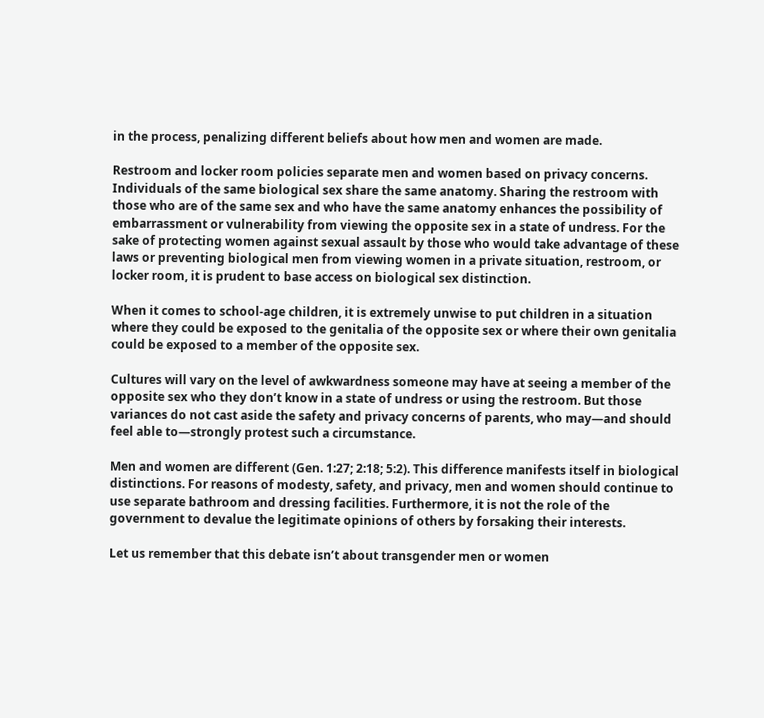in the process, penalizing different beliefs about how men and women are made.

Restroom and locker room policies separate men and women based on privacy concerns. Individuals of the same biological sex share the same anatomy. Sharing the restroom with those who are of the same sex and who have the same anatomy enhances the possibility of embarrassment or vulnerability from viewing the opposite sex in a state of undress. For the sake of protecting women against sexual assault by those who would take advantage of these laws or preventing biological men from viewing women in a private situation, restroom, or locker room, it is prudent to base access on biological sex distinction.

When it comes to school-age children, it is extremely unwise to put children in a situation where they could be exposed to the genitalia of the opposite sex or where their own genitalia could be exposed to a member of the opposite sex.

Cultures will vary on the level of awkwardness someone may have at seeing a member of the opposite sex who they don’t know in a state of undress or using the restroom. But those variances do not cast aside the safety and privacy concerns of parents, who may—and should feel able to—strongly protest such a circumstance.

Men and women are different (Gen. 1:27; 2:18; 5:2). This difference manifests itself in biological distinctions. For reasons of modesty, safety, and privacy, men and women should continue to use separate bathroom and dressing facilities. Furthermore, it is not the role of the government to devalue the legitimate opinions of others by forsaking their interests.

Let us remember that this debate isn’t about transgender men or women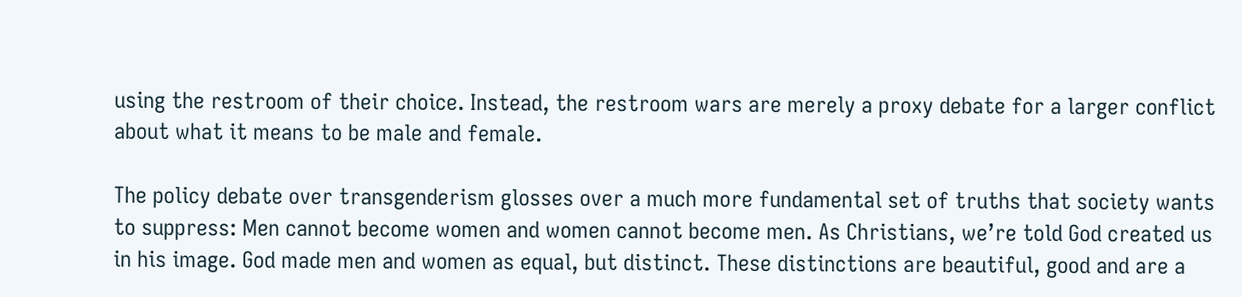using the restroom of their choice. Instead, the restroom wars are merely a proxy debate for a larger conflict about what it means to be male and female.

The policy debate over transgenderism glosses over a much more fundamental set of truths that society wants to suppress: Men cannot become women and women cannot become men. As Christians, we’re told God created us in his image. God made men and women as equal, but distinct. These distinctions are beautiful, good and are a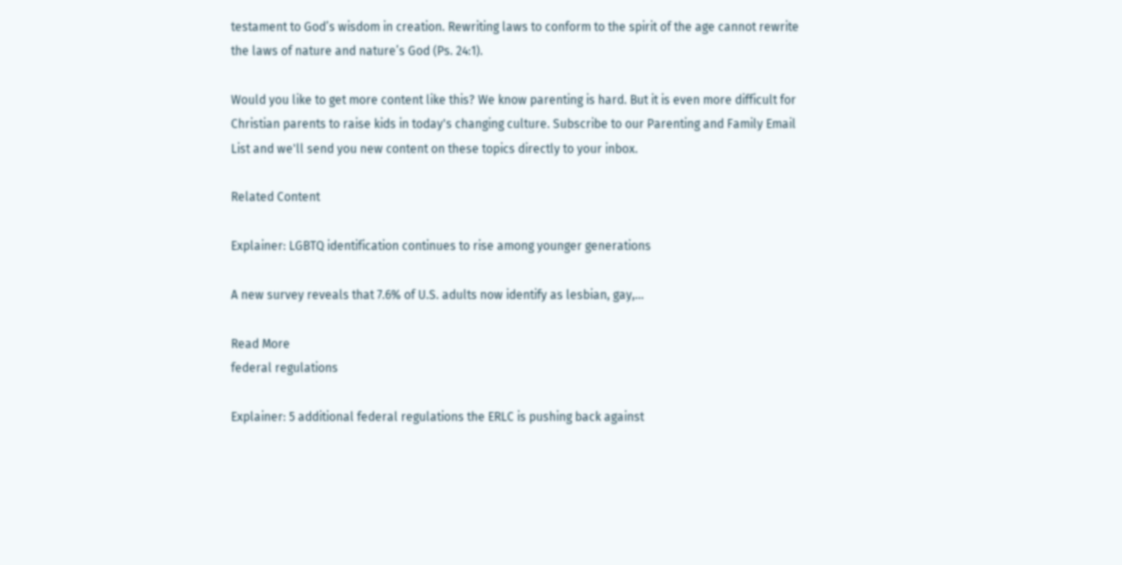testament to God’s wisdom in creation. Rewriting laws to conform to the spirit of the age cannot rewrite the laws of nature and nature’s God (Ps. 24:1).

Would you like to get more content like this? We know parenting is hard. But it is even more difficult for Christian parents to raise kids in today's changing culture. Subscribe to our Parenting and Family Email List and we'll send you new content on these topics directly to your inbox.

Related Content

Explainer: LGBTQ identification continues to rise among younger generations

A new survey reveals that 7.6% of U.S. adults now identify as lesbian, gay,...

Read More
federal regulations

Explainer: 5 additional federal regulations the ERLC is pushing back against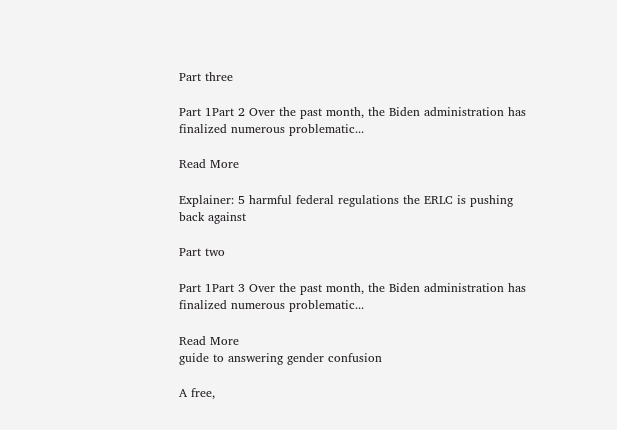Part three

Part 1Part 2 Over the past month, the Biden administration has finalized numerous problematic...

Read More

Explainer: 5 harmful federal regulations the ERLC is pushing back against

Part two

Part 1Part 3 Over the past month, the Biden administration has finalized numerous problematic...

Read More
guide to answering gender confusion

A free,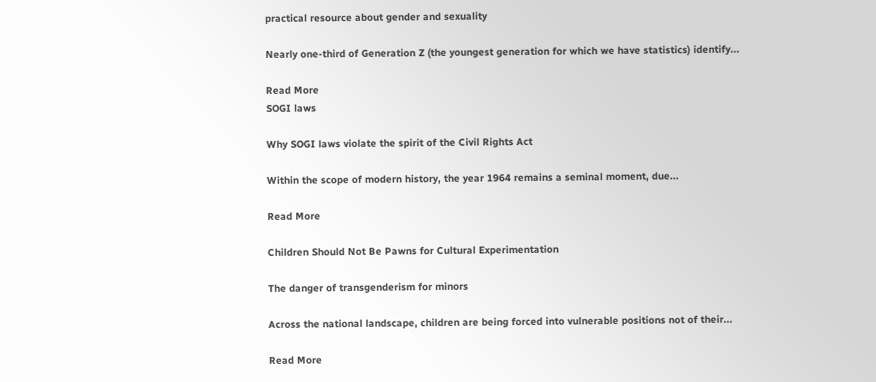practical resource about gender and sexuality

Nearly one-third of Generation Z (the youngest generation for which we have statistics) identify...

Read More
SOGI laws

Why SOGI laws violate the spirit of the Civil Rights Act

Within the scope of modern history, the year 1964 remains a seminal moment, due...

Read More

Children Should Not Be Pawns for Cultural Experimentation

The danger of transgenderism for minors

Across the national landscape, children are being forced into vulnerable positions not of their...

Read More